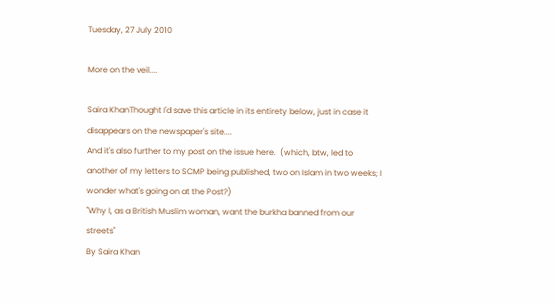Tuesday, 27 July 2010

More on the veil....

Saira KhanThought I'd save this article in its entirety below, just in case it disappears on the newspaper's site....
And it's also further to my post on the issue here.  (which, btw, led to another of my letters to SCMP being published, two on Islam in two weeks; I wonder what's going on at the Post?)
"Why I, as a British Muslim woman, want the burkha banned from our streets"
By Saira Khan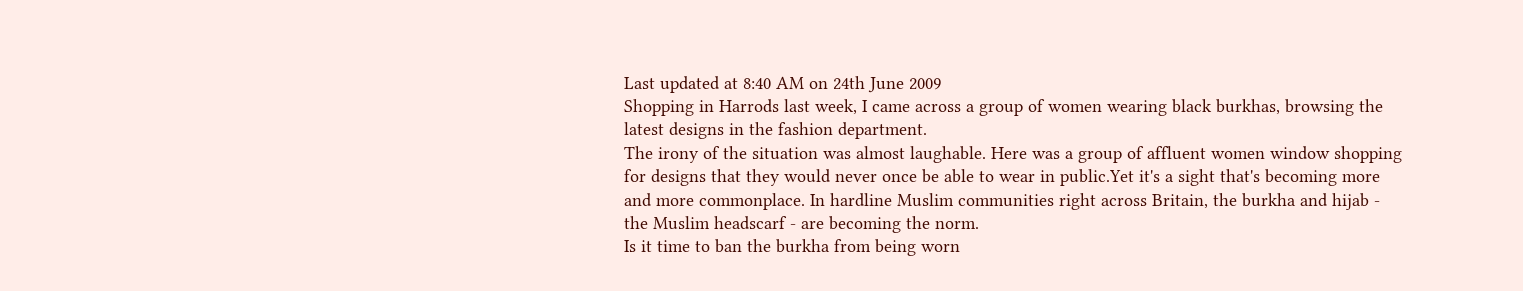Last updated at 8:40 AM on 24th June 2009
Shopping in Harrods last week, I came across a group of women wearing black burkhas, browsing the latest designs in the fashion department.
The irony of the situation was almost laughable. Here was a group of affluent women window shopping for designs that they would never once be able to wear in public.Yet it's a sight that's becoming more and more commonplace. In hardline Muslim communities right across Britain, the burkha and hijab - the Muslim headscarf - are becoming the norm.
Is it time to ban the burkha from being worn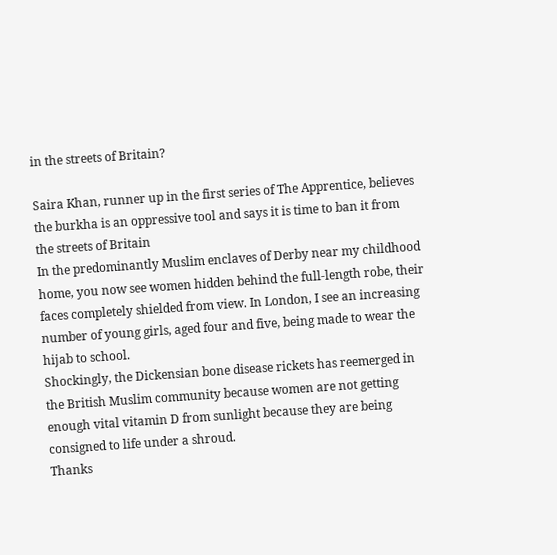in the streets of Britain?

Saira Khan, runner up in the first series of The Apprentice, believes the burkha is an oppressive tool and says it is time to ban it from the streets of Britain
In the predominantly Muslim enclaves of Derby near my childhood home, you now see women hidden behind the full-length robe, their faces completely shielded from view. In London, I see an increasing number of young girls, aged four and five, being made to wear the hijab to school.
Shockingly, the Dickensian bone disease rickets has reemerged in the British Muslim community because women are not getting enough vital vitamin D from sunlight because they are being consigned to life under a shroud.
Thanks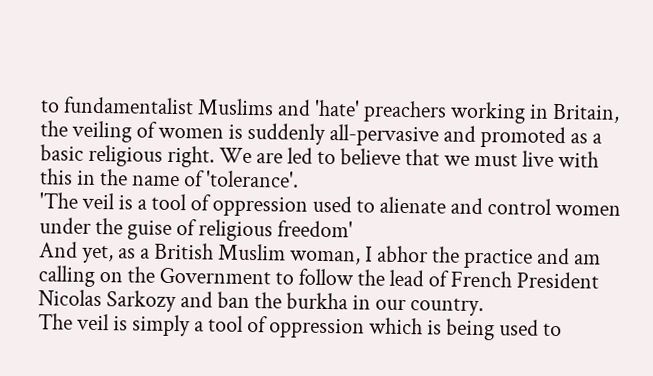to fundamentalist Muslims and 'hate' preachers working in Britain, the veiling of women is suddenly all-pervasive and promoted as a basic religious right. We are led to believe that we must live with this in the name of 'tolerance'.
'The veil is a tool of oppression used to alienate and control women under the guise of religious freedom'
And yet, as a British Muslim woman, I abhor the practice and am calling on the Government to follow the lead of French President Nicolas Sarkozy and ban the burkha in our country.
The veil is simply a tool of oppression which is being used to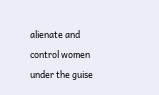alienate and control women under the guise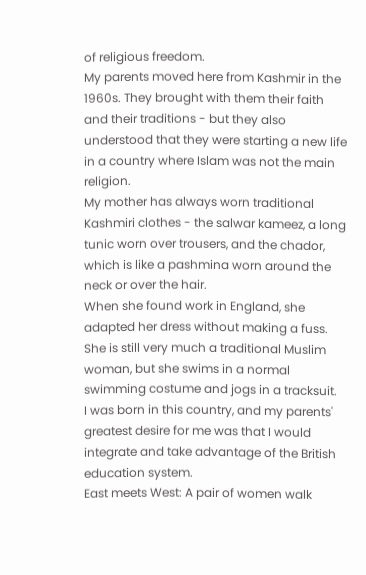of religious freedom.
My parents moved here from Kashmir in the 1960s. They brought with them their faith and their traditions - but they also understood that they were starting a new life in a country where Islam was not the main religion.
My mother has always worn traditional Kashmiri clothes - the salwar kameez, a long tunic worn over trousers, and the chador, which is like a pashmina worn around the neck or over the hair.
When she found work in England, she adapted her dress without making a fuss. She is still very much a traditional Muslim woman, but she swims in a normal swimming costume and jogs in a tracksuit.
I was born in this country, and my parents' greatest desire for me was that I would integrate and take advantage of the British education system.
East meets West: A pair of women walk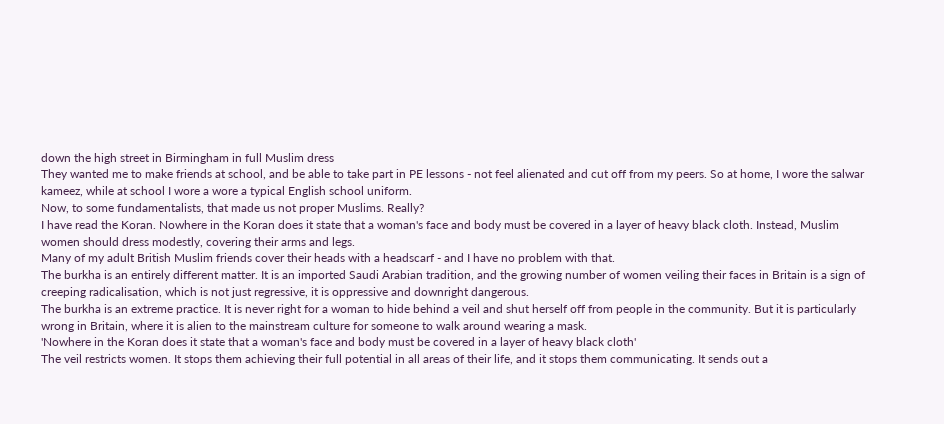down the high street in Birmingham in full Muslim dress
They wanted me to make friends at school, and be able to take part in PE lessons - not feel alienated and cut off from my peers. So at home, I wore the salwar kameez, while at school I wore a wore a typical English school uniform.
Now, to some fundamentalists, that made us not proper Muslims. Really?
I have read the Koran. Nowhere in the Koran does it state that a woman's face and body must be covered in a layer of heavy black cloth. Instead, Muslim women should dress modestly, covering their arms and legs.
Many of my adult British Muslim friends cover their heads with a headscarf - and I have no problem with that.
The burkha is an entirely different matter. It is an imported Saudi Arabian tradition, and the growing number of women veiling their faces in Britain is a sign of creeping radicalisation, which is not just regressive, it is oppressive and downright dangerous.
The burkha is an extreme practice. It is never right for a woman to hide behind a veil and shut herself off from people in the community. But it is particularly wrong in Britain, where it is alien to the mainstream culture for someone to walk around wearing a mask.
'Nowhere in the Koran does it state that a woman's face and body must be covered in a layer of heavy black cloth'
The veil restricts women. It stops them achieving their full potential in all areas of their life, and it stops them communicating. It sends out a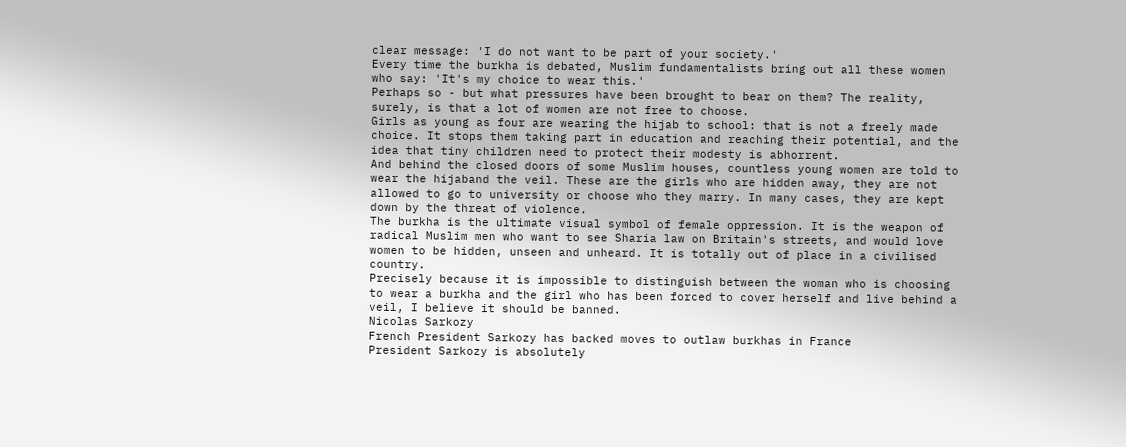clear message: 'I do not want to be part of your society.'
Every time the burkha is debated, Muslim fundamentalists bring out all these women who say: 'It's my choice to wear this.'
Perhaps so - but what pressures have been brought to bear on them? The reality, surely, is that a lot of women are not free to choose.
Girls as young as four are wearing the hijab to school: that is not a freely made choice. It stops them taking part in education and reaching their potential, and the idea that tiny children need to protect their modesty is abhorrent.
And behind the closed doors of some Muslim houses, countless young women are told to wear the hijaband the veil. These are the girls who are hidden away, they are not allowed to go to university or choose who they marry. In many cases, they are kept down by the threat of violence.
The burkha is the ultimate visual symbol of female oppression. It is the weapon of radical Muslim men who want to see Sharia law on Britain's streets, and would love women to be hidden, unseen and unheard. It is totally out of place in a civilised country.
Precisely because it is impossible to distinguish between the woman who is choosing to wear a burkha and the girl who has been forced to cover herself and live behind a veil, I believe it should be banned.
Nicolas Sarkozy
French President Sarkozy has backed moves to outlaw burkhas in France
President Sarkozy is absolutely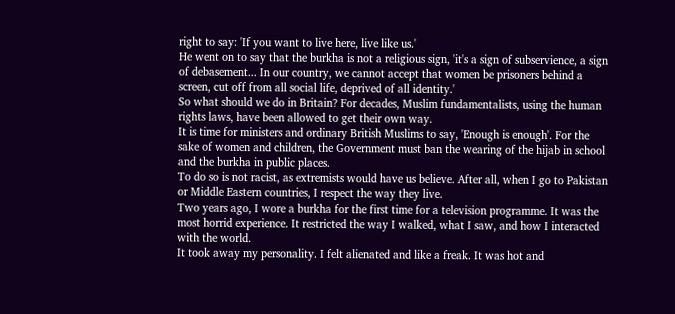right to say: 'If you want to live here, live like us.'
He went on to say that the burkha is not a religious sign, 'it's a sign of subservience, a sign of debasement... In our country, we cannot accept that women be prisoners behind a screen, cut off from all social life, deprived of all identity.'
So what should we do in Britain? For decades, Muslim fundamentalists, using the human rights laws, have been allowed to get their own way.
It is time for ministers and ordinary British Muslims to say, 'Enough is enough'. For the sake of women and children, the Government must ban the wearing of the hijab in school and the burkha in public places.
To do so is not racist, as extremists would have us believe. After all, when I go to Pakistan or Middle Eastern countries, I respect the way they live.
Two years ago, I wore a burkha for the first time for a television programme. It was the most horrid experience. It restricted the way I walked, what I saw, and how I interacted with the world.
It took away my personality. I felt alienated and like a freak. It was hot and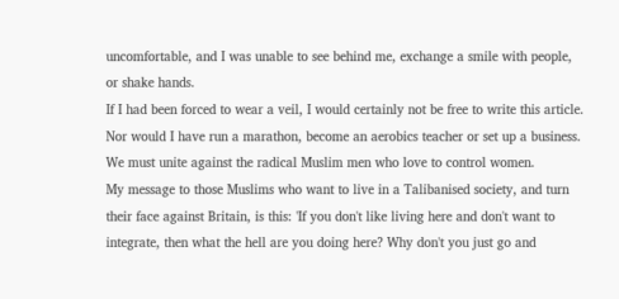uncomfortable, and I was unable to see behind me, exchange a smile with people, or shake hands.
If I had been forced to wear a veil, I would certainly not be free to write this article. Nor would I have run a marathon, become an aerobics teacher or set up a business.
We must unite against the radical Muslim men who love to control women.
My message to those Muslims who want to live in a Talibanised society, and turn their face against Britain, is this: 'If you don't like living here and don't want to integrate, then what the hell are you doing here? Why don't you just go and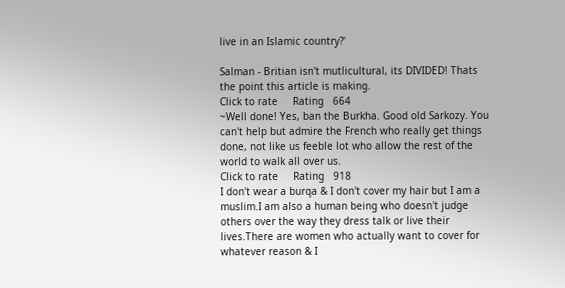live in an Islamic country?'

Salman - Britian isn't mutlicultural, its DIVIDED! Thats the point this article is making.
Click to rate     Rating   664
~Well done! Yes, ban the Burkha. Good old Sarkozy. You can't help but admire the French who really get things done, not like us feeble lot who allow the rest of the world to walk all over us.
Click to rate     Rating   918
I don't wear a burqa & I don't cover my hair but I am a muslim.I am also a human being who doesn't judge others over the way they dress talk or live their lives.There are women who actually want to cover for whatever reason & I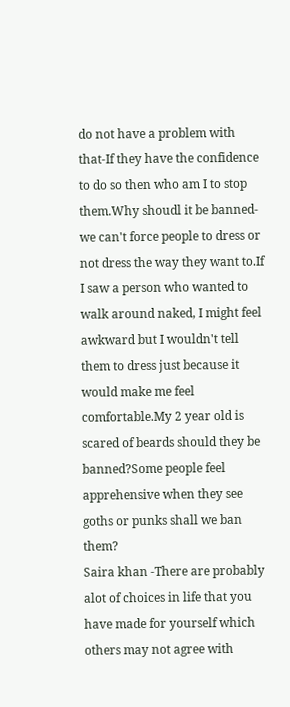do not have a problem with that-If they have the confidence to do so then who am I to stop them.Why shoudl it be banned-we can't force people to dress or not dress the way they want to.If I saw a person who wanted to walk around naked, I might feel awkward but I wouldn't tell them to dress just because it would make me feel comfortable.My 2 year old is scared of beards should they be banned?Some people feel apprehensive when they see goths or punks shall we ban them?
Saira khan -There are probably alot of choices in life that you have made for yourself which others may not agree with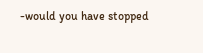-would you have stopped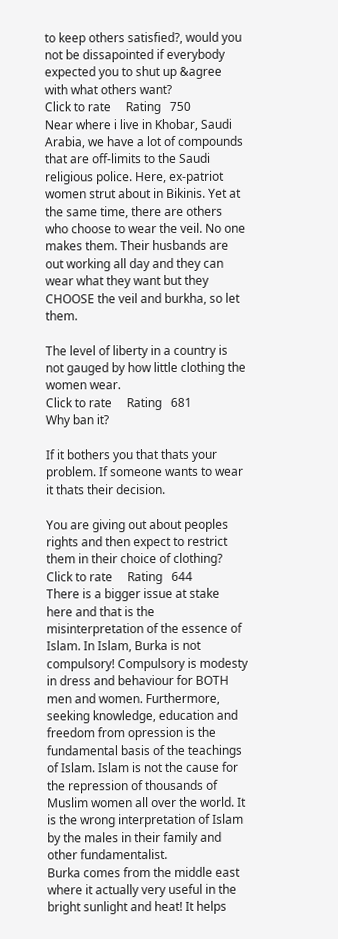to keep others satisfied?, would you not be dissapointed if everybody expected you to shut up &agree with what others want?
Click to rate     Rating   750
Near where i live in Khobar, Saudi Arabia, we have a lot of compounds that are off-limits to the Saudi religious police. Here, ex-patriot women strut about in Bikinis. Yet at the same time, there are others who choose to wear the veil. No one makes them. Their husbands are out working all day and they can wear what they want but they CHOOSE the veil and burkha, so let them.

The level of liberty in a country is not gauged by how little clothing the women wear.
Click to rate     Rating   681
Why ban it?

If it bothers you that thats your problem. If someone wants to wear it thats their decision.

You are giving out about peoples rights and then expect to restrict them in their choice of clothing?
Click to rate     Rating   644
There is a bigger issue at stake here and that is the misinterpretation of the essence of Islam. In Islam, Burka is not compulsory! Compulsory is modesty in dress and behaviour for BOTH men and women. Furthermore, seeking knowledge, education and freedom from opression is the fundamental basis of the teachings of Islam. Islam is not the cause for the repression of thousands of Muslim women all over the world. It is the wrong interpretation of Islam by the males in their family and other fundamentalist.
Burka comes from the middle east where it actually very useful in the bright sunlight and heat! It helps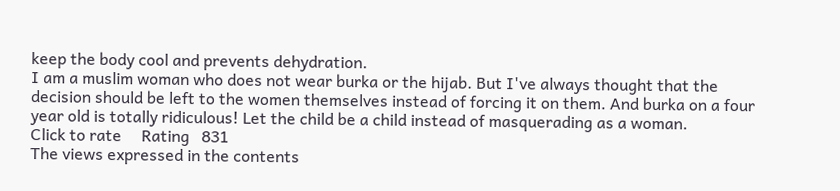keep the body cool and prevents dehydration.
I am a muslim woman who does not wear burka or the hijab. But I've always thought that the decision should be left to the women themselves instead of forcing it on them. And burka on a four year old is totally ridiculous! Let the child be a child instead of masquerading as a woman.
Click to rate     Rating   831
The views expressed in the contents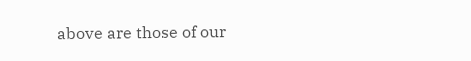above are those of our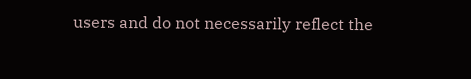users and do not necessarily reflect the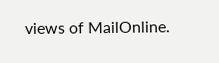views of MailOnline.